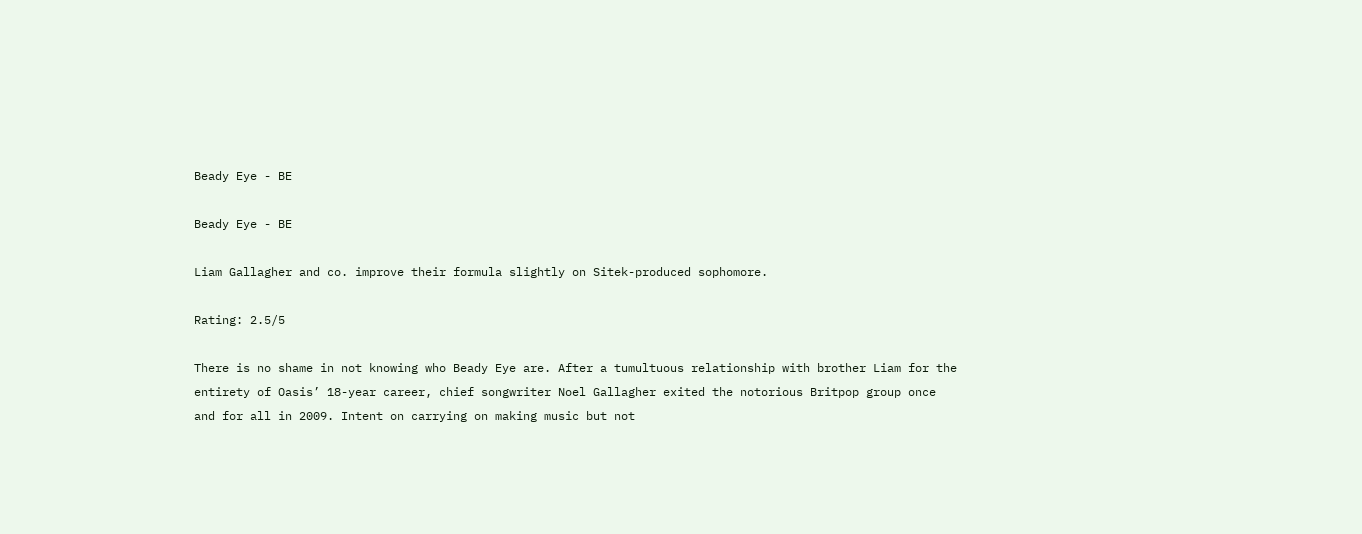Beady Eye - BE

Beady Eye - BE

Liam Gallagher and co. improve their formula slightly on Sitek-produced sophomore.

Rating: 2.5/5

There is no shame in not knowing who Beady Eye are. After a tumultuous relationship with brother Liam for the entirety of Oasis’ 18-year career, chief songwriter Noel Gallagher exited the notorious Britpop group once and for all in 2009. Intent on carrying on making music but not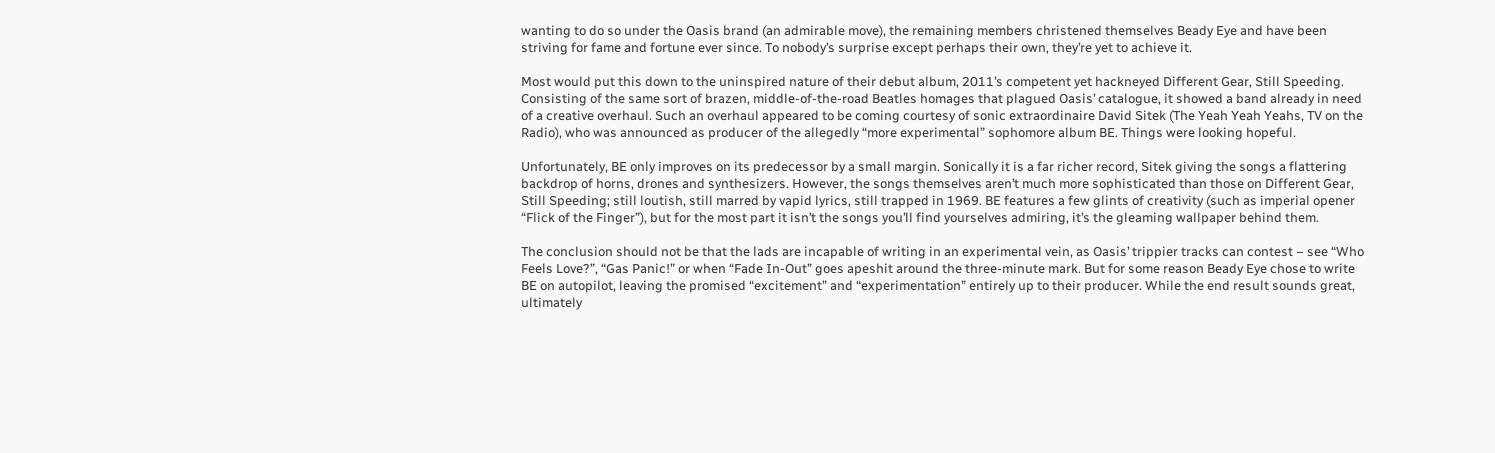wanting to do so under the Oasis brand (an admirable move), the remaining members christened themselves Beady Eye and have been striving for fame and fortune ever since. To nobody’s surprise except perhaps their own, they’re yet to achieve it.

Most would put this down to the uninspired nature of their debut album, 2011’s competent yet hackneyed Different Gear, Still Speeding. Consisting of the same sort of brazen, middle-of-the-road Beatles homages that plagued Oasis’ catalogue, it showed a band already in need of a creative overhaul. Such an overhaul appeared to be coming courtesy of sonic extraordinaire David Sitek (The Yeah Yeah Yeahs, TV on the Radio), who was announced as producer of the allegedly “more experimental” sophomore album BE. Things were looking hopeful.

Unfortunately, BE only improves on its predecessor by a small margin. Sonically it is a far richer record, Sitek giving the songs a flattering backdrop of horns, drones and synthesizers. However, the songs themselves aren’t much more sophisticated than those on Different Gear, Still Speeding; still loutish, still marred by vapid lyrics, still trapped in 1969. BE features a few glints of creativity (such as imperial opener “Flick of the Finger”), but for the most part it isn’t the songs you’ll find yourselves admiring, it’s the gleaming wallpaper behind them.

The conclusion should not be that the lads are incapable of writing in an experimental vein, as Oasis’ trippier tracks can contest – see “Who Feels Love?”, “Gas Panic!” or when “Fade In-Out” goes apeshit around the three-minute mark. But for some reason Beady Eye chose to write BE on autopilot, leaving the promised “excitement” and “experimentation” entirely up to their producer. While the end result sounds great, ultimately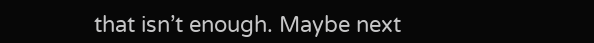that isn’t enough. Maybe next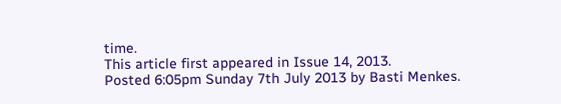time.
This article first appeared in Issue 14, 2013.
Posted 6:05pm Sunday 7th July 2013 by Basti Menkes.